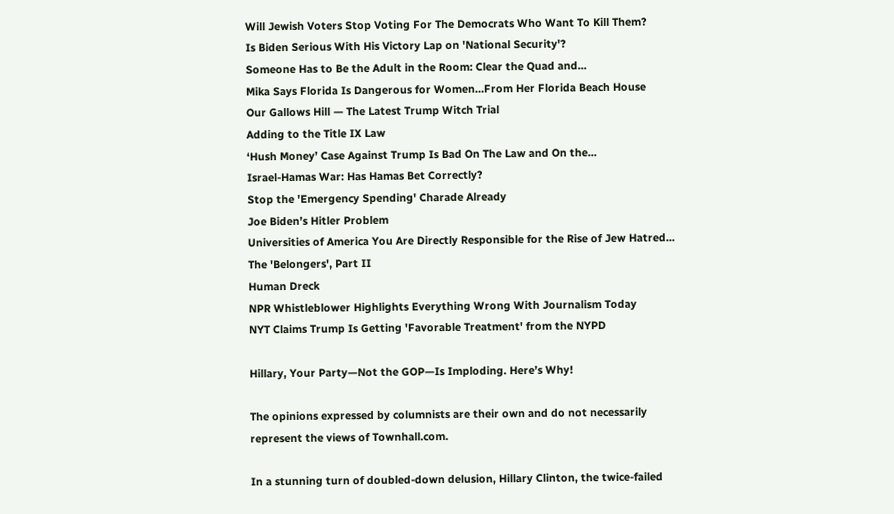Will Jewish Voters Stop Voting For The Democrats Who Want To Kill Them?
Is Biden Serious With His Victory Lap on 'National Security'?
Someone Has to Be the Adult in the Room: Clear the Quad and...
Mika Says Florida Is Dangerous for Women…From Her Florida Beach House
Our Gallows Hill — The Latest Trump Witch Trial
Adding to the Title IX Law
‘Hush Money’ Case Against Trump Is Bad On The Law and On the...
Israel-Hamas War: Has Hamas Bet Correctly?
Stop the 'Emergency Spending' Charade Already
Joe Biden’s Hitler Problem
Universities of America You Are Directly Responsible for the Rise of Jew Hatred...
The 'Belongers', Part II
Human Dreck
NPR Whistleblower Highlights Everything Wrong With Journalism Today
NYT Claims Trump Is Getting 'Favorable Treatment' from the NYPD

Hillary, Your Party—Not the GOP—Is Imploding. Here’s Why!

The opinions expressed by columnists are their own and do not necessarily represent the views of Townhall.com.

In a stunning turn of doubled-down delusion, Hillary Clinton, the twice-failed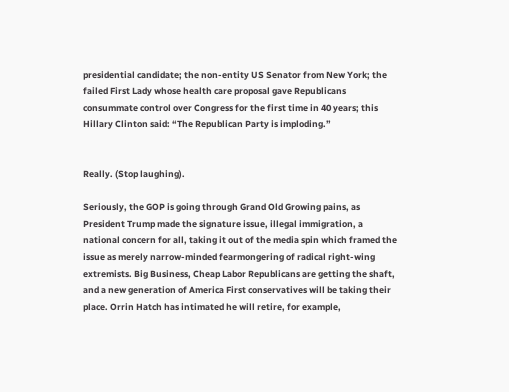presidential candidate; the non-entity US Senator from New York; the failed First Lady whose health care proposal gave Republicans consummate control over Congress for the first time in 40 years; this Hillary Clinton said: “The Republican Party is imploding.”


Really. (Stop laughing).

Seriously, the GOP is going through Grand Old Growing pains, as President Trump made the signature issue, illegal immigration, a national concern for all, taking it out of the media spin which framed the issue as merely narrow-minded fearmongering of radical right-wing extremists. Big Business, Cheap Labor Republicans are getting the shaft, and a new generation of America First conservatives will be taking their place. Orrin Hatch has intimated he will retire, for example,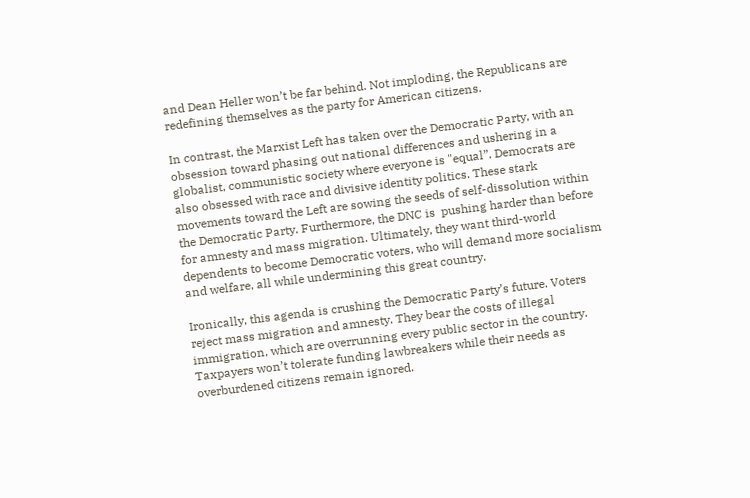and Dean Heller won’t be far behind. Not imploding, the Republicans are redefining themselves as the party for American citizens.

In contrast, the Marxist Left has taken over the Democratic Party, with an obsession toward phasing out national differences and ushering in a globalist, communistic society where everyone is "equal”. Democrats are also obsessed with race and divisive identity politics. These stark movements toward the Left are sowing the seeds of self-dissolution within the Democratic Party. Furthermore, the DNC is  pushing harder than before for amnesty and mass migration. Ultimately, they want third-world dependents to become Democratic voters, who will demand more socialism and welfare, all while undermining this great country.

Ironically, this agenda is crushing the Democratic Party’s future. Voters reject mass migration and amnesty. They bear the costs of illegal immigration, which are overrunning every public sector in the country. Taxpayers won’t tolerate funding lawbreakers while their needs as overburdened citizens remain ignored.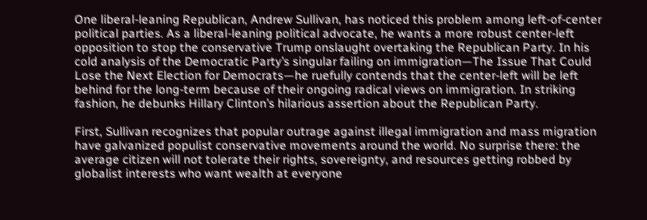One liberal-leaning Republican, Andrew Sullivan, has noticed this problem among left-of-center political parties. As a liberal-leaning political advocate, he wants a more robust center-left opposition to stop the conservative Trump onslaught overtaking the Republican Party. In his cold analysis of the Democratic Party’s singular failing on immigration—The Issue That Could Lose the Next Election for Democrats—he ruefully contends that the center-left will be left behind for the long-term because of their ongoing radical views on immigration. In striking fashion, he debunks Hillary Clinton’s hilarious assertion about the Republican Party.

First, Sullivan recognizes that popular outrage against illegal immigration and mass migration have galvanized populist conservative movements around the world. No surprise there: the average citizen will not tolerate their rights, sovereignty, and resources getting robbed by globalist interests who want wealth at everyone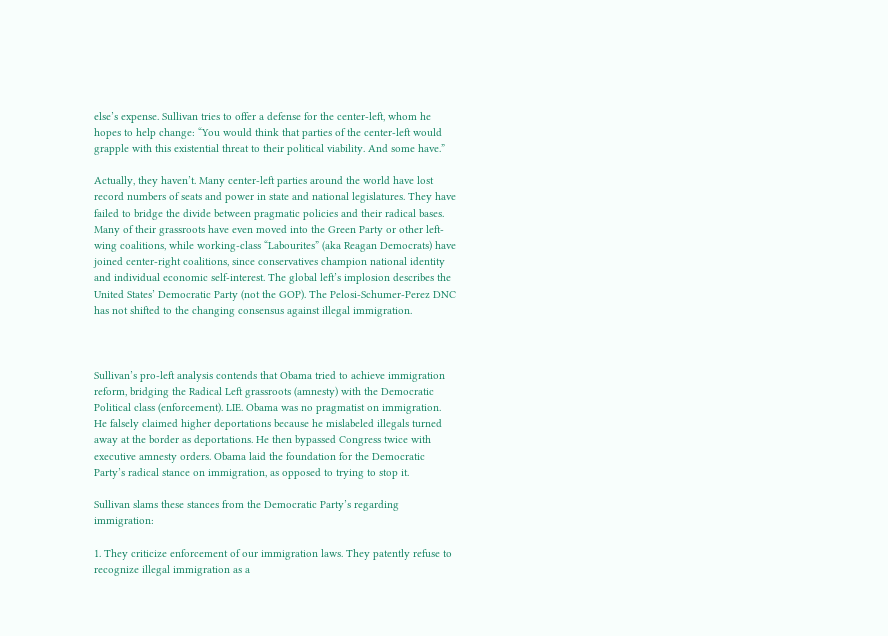else’s expense. Sullivan tries to offer a defense for the center-left, whom he hopes to help change: “You would think that parties of the center-left would grapple with this existential threat to their political viability. And some have.”

Actually, they haven’t. Many center-left parties around the world have lost record numbers of seats and power in state and national legislatures. They have failed to bridge the divide between pragmatic policies and their radical bases. Many of their grassroots have even moved into the Green Party or other left-wing coalitions, while working-class “Labourites” (aka Reagan Democrats) have joined center-right coalitions, since conservatives champion national identity and individual economic self-interest. The global left’s implosion describes the United States’ Democratic Party (not the GOP). The Pelosi-Schumer-Perez DNC has not shifted to the changing consensus against illegal immigration.



Sullivan’s pro-left analysis contends that Obama tried to achieve immigration reform, bridging the Radical Left grassroots (amnesty) with the Democratic Political class (enforcement). LIE. Obama was no pragmatist on immigration. He falsely claimed higher deportations because he mislabeled illegals turned away at the border as deportations. He then bypassed Congress twice with executive amnesty orders. Obama laid the foundation for the Democratic Party’s radical stance on immigration, as opposed to trying to stop it.

Sullivan slams these stances from the Democratic Party’s regarding immigration:

1. They criticize enforcement of our immigration laws. They patently refuse to recognize illegal immigration as a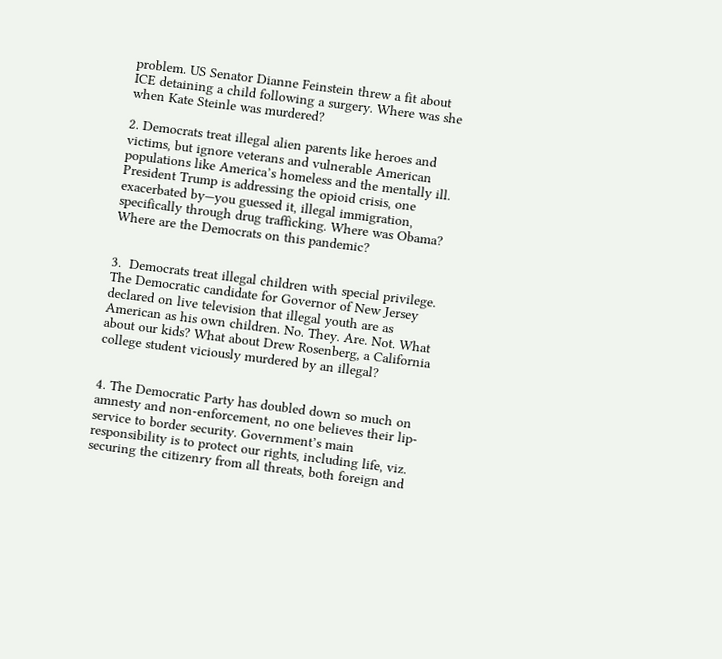problem. US Senator Dianne Feinstein threw a fit about ICE detaining a child following a surgery. Where was she when Kate Steinle was murdered?

2. Democrats treat illegal alien parents like heroes and victims, but ignore veterans and vulnerable American populations like America’s homeless and the mentally ill. President Trump is addressing the opioid crisis, one exacerbated by—you guessed it, illegal immigration, specifically through drug trafficking. Where was Obama? Where are the Democrats on this pandemic?


3.  Democrats treat illegal children with special privilege. The Democratic candidate for Governor of New Jersey declared on live television that illegal youth are as American as his own children. No. They. Are. Not. What about our kids? What about Drew Rosenberg, a California college student viciously murdered by an illegal?


4. The Democratic Party has doubled down so much on amnesty and non-enforcement, no one believes their lip-service to border security. Government’s main responsibility is to protect our rights, including life, viz. securing the citizenry from all threats, both foreign and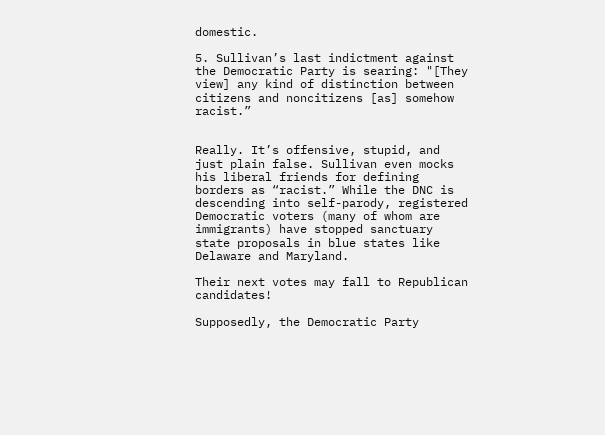domestic.

5. Sullivan’s last indictment against the Democratic Party is searing: "[They view] any kind of distinction between citizens and noncitizens [as] somehow racist.”


Really. It’s offensive, stupid, and just plain false. Sullivan even mocks his liberal friends for defining borders as “racist.” While the DNC is descending into self-parody, registered Democratic voters (many of whom are immigrants) have stopped sanctuary state proposals in blue states like Delaware and Maryland.

Their next votes may fall to Republican candidates!

Supposedly, the Democratic Party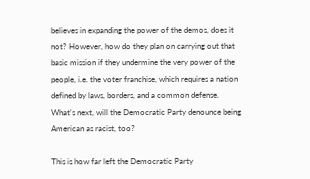believes in expanding the power of the demos, does it not? However, how do they plan on carrying out that basic mission if they undermine the very power of the people, i.e. the voter franchise, which requires a nation defined by laws, borders, and a common defense. What's next, will the Democratic Party denounce being American as racist, too?

This is how far left the Democratic Party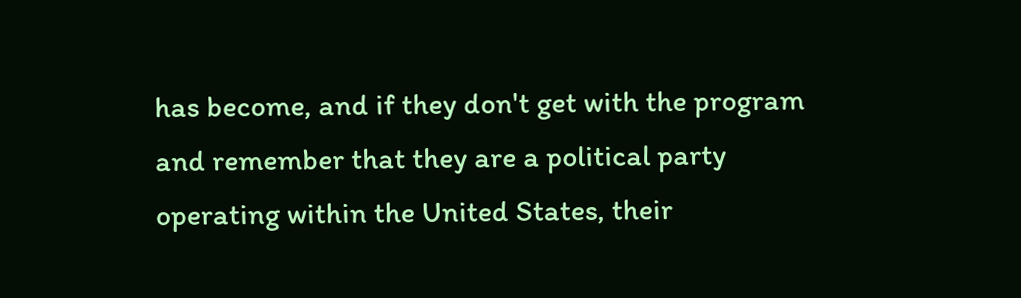has become, and if they don't get with the program and remember that they are a political party operating within the United States, their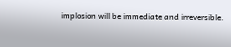implosion will be immediate and irreversible.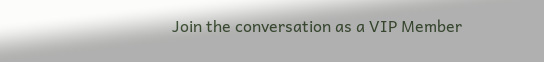Join the conversation as a VIP Member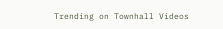Trending on Townhall Videos